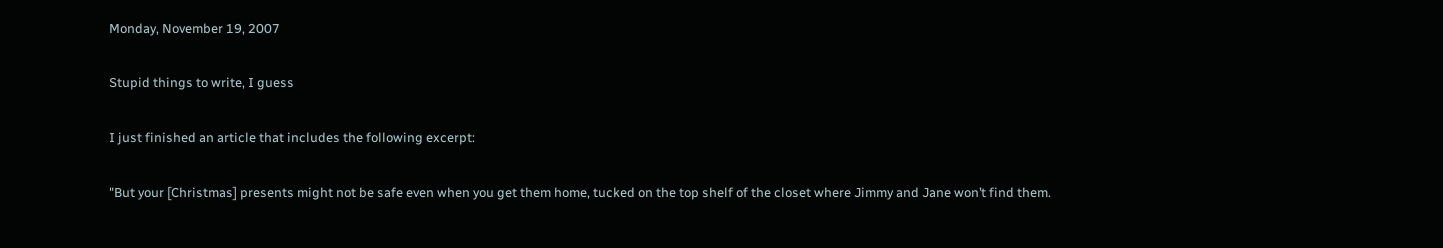Monday, November 19, 2007

Stupid things to write, I guess

I just finished an article that includes the following excerpt:

"But your [Christmas] presents might not be safe even when you get them home, tucked on the top shelf of the closet where Jimmy and Jane won’t find them.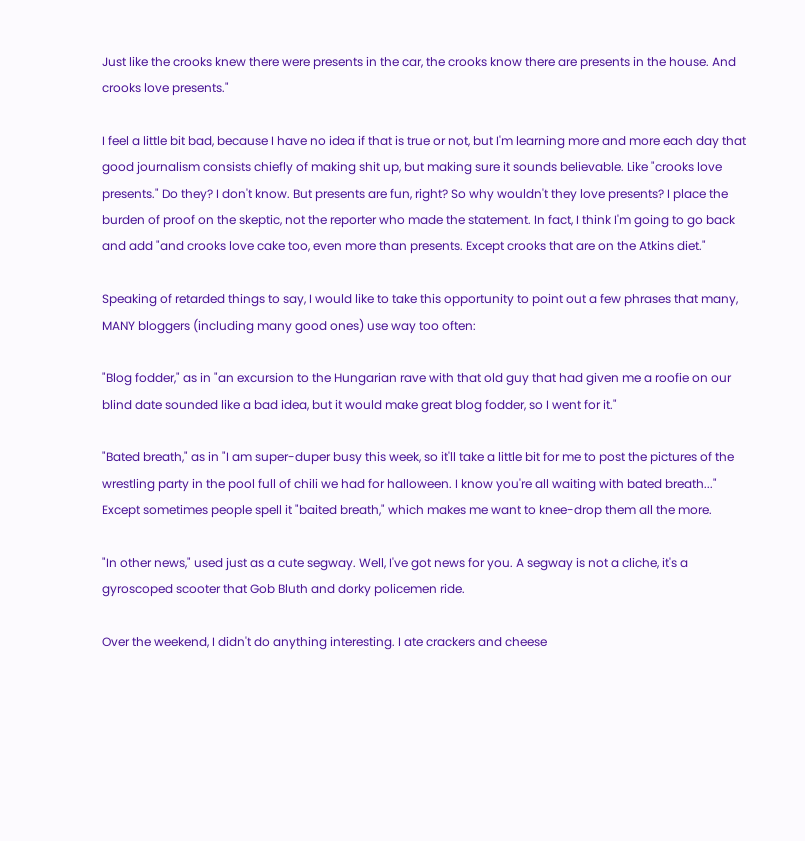Just like the crooks knew there were presents in the car, the crooks know there are presents in the house. And crooks love presents."

I feel a little bit bad, because I have no idea if that is true or not, but I'm learning more and more each day that good journalism consists chiefly of making shit up, but making sure it sounds believable. Like "crooks love presents." Do they? I don't know. But presents are fun, right? So why wouldn't they love presents? I place the burden of proof on the skeptic, not the reporter who made the statement. In fact, I think I'm going to go back and add "and crooks love cake too, even more than presents. Except crooks that are on the Atkins diet."

Speaking of retarded things to say, I would like to take this opportunity to point out a few phrases that many, MANY bloggers (including many good ones) use way too often:

"Blog fodder," as in "an excursion to the Hungarian rave with that old guy that had given me a roofie on our blind date sounded like a bad idea, but it would make great blog fodder, so I went for it."

"Bated breath," as in "I am super-duper busy this week, so it'll take a little bit for me to post the pictures of the wrestling party in the pool full of chili we had for halloween. I know you're all waiting with bated breath..." Except sometimes people spell it "baited breath," which makes me want to knee-drop them all the more.

"In other news," used just as a cute segway. Well, I've got news for you. A segway is not a cliche, it's a gyroscoped scooter that Gob Bluth and dorky policemen ride.

Over the weekend, I didn't do anything interesting. I ate crackers and cheese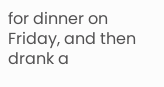for dinner on Friday, and then drank a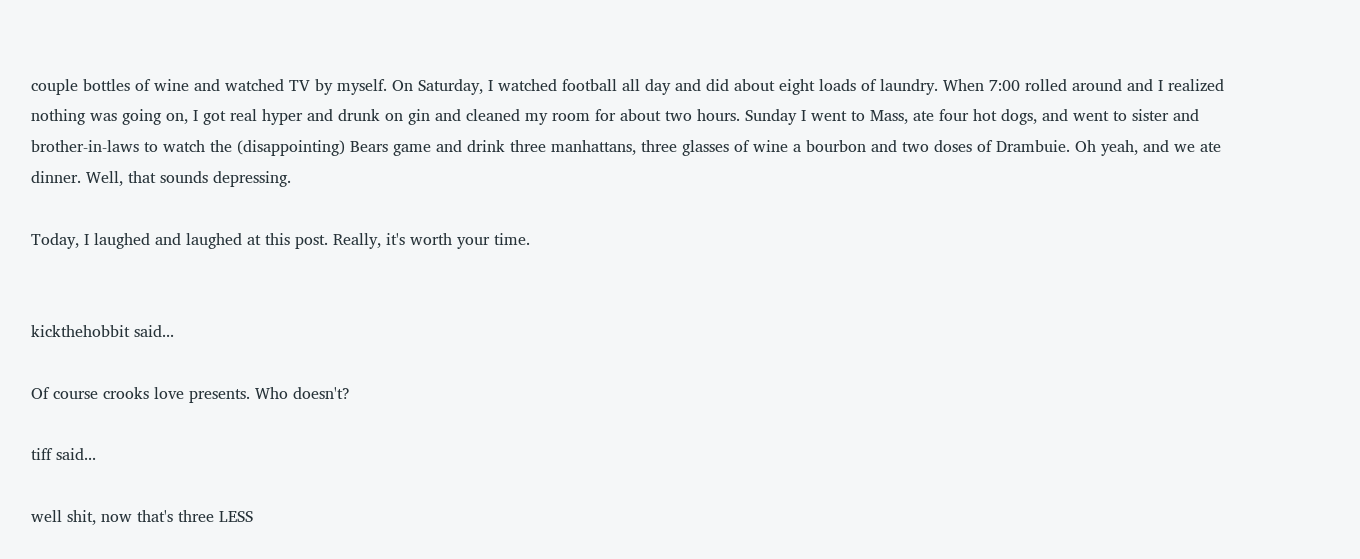couple bottles of wine and watched TV by myself. On Saturday, I watched football all day and did about eight loads of laundry. When 7:00 rolled around and I realized nothing was going on, I got real hyper and drunk on gin and cleaned my room for about two hours. Sunday I went to Mass, ate four hot dogs, and went to sister and brother-in-laws to watch the (disappointing) Bears game and drink three manhattans, three glasses of wine a bourbon and two doses of Drambuie. Oh yeah, and we ate dinner. Well, that sounds depressing.

Today, I laughed and laughed at this post. Really, it's worth your time.


kickthehobbit said...

Of course crooks love presents. Who doesn't?

tiff said...

well shit, now that's three LESS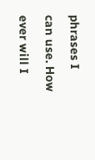phrases I can use. How ever will I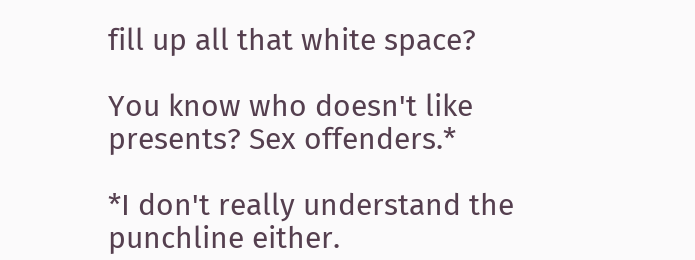fill up all that white space?

You know who doesn't like presents? Sex offenders.*

*I don't really understand the punchline either.